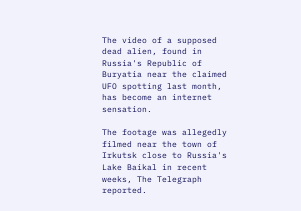The video of a supposed dead alien, found in Russia's Republic of Buryatia near the claimed UFO spotting last month, has become an internet sensation.

The footage was allegedly filmed near the town of Irkutsk close to Russia's Lake Baikal in recent weeks, The Telegraph reported.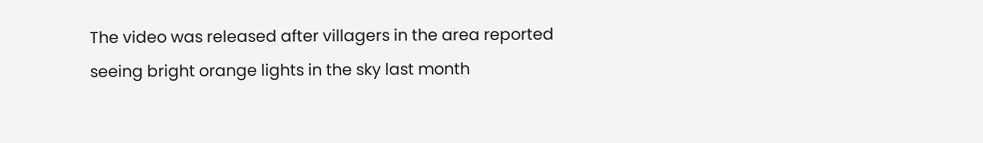The video was released after villagers in the area reported seeing bright orange lights in the sky last month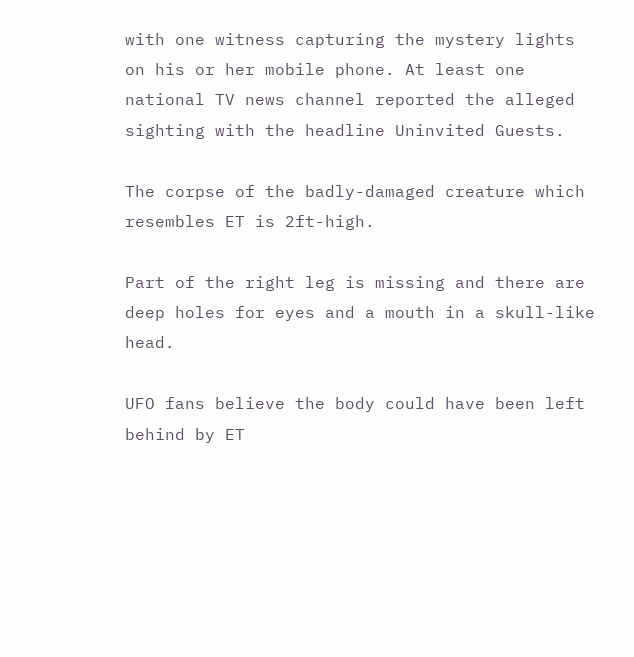with one witness capturing the mystery lights on his or her mobile phone. At least one national TV news channel reported the alleged sighting with the headline Uninvited Guests.

The corpse of the badly-damaged creature which resembles ET is 2ft-high.

Part of the right leg is missing and there are deep holes for eyes and a mouth in a skull-like head.

UFO fans believe the body could have been left behind by ET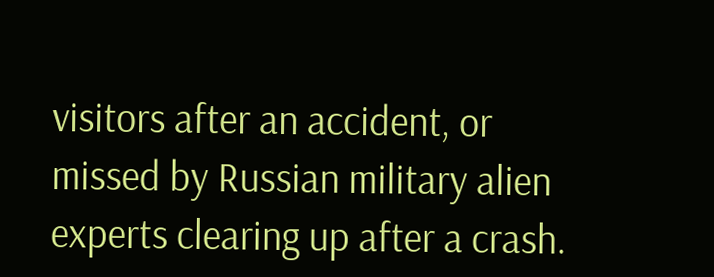visitors after an accident, or missed by Russian military alien experts clearing up after a crash.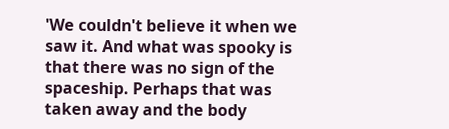'We couldn't believe it when we saw it. And what was spooky is that there was no sign of the spaceship. Perhaps that was taken away and the body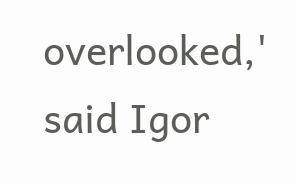overlooked,' said Igor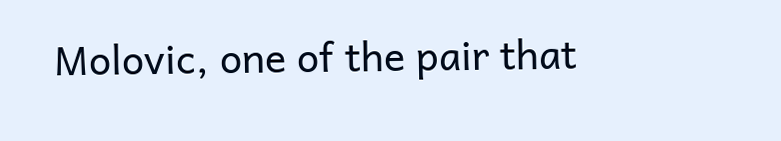Molovic, one of the pair that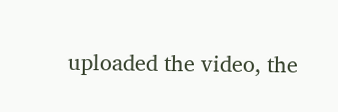uploaded the video, the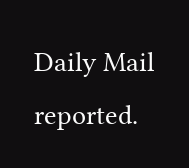Daily Mail reported.